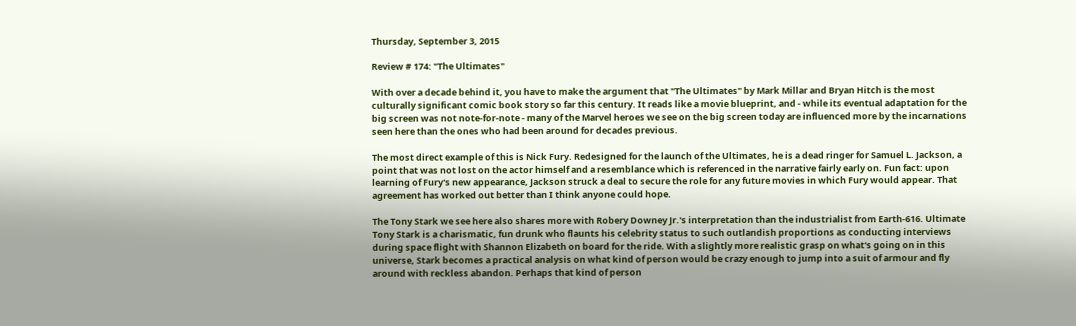Thursday, September 3, 2015

Review # 174: "The Ultimates"

With over a decade behind it, you have to make the argument that "The Ultimates" by Mark Millar and Bryan Hitch is the most culturally significant comic book story so far this century. It reads like a movie blueprint, and - while its eventual adaptation for the big screen was not note-for-note - many of the Marvel heroes we see on the big screen today are influenced more by the incarnations seen here than the ones who had been around for decades previous.

The most direct example of this is Nick Fury. Redesigned for the launch of the Ultimates, he is a dead ringer for Samuel L. Jackson, a point that was not lost on the actor himself and a resemblance which is referenced in the narrative fairly early on. Fun fact: upon learning of Fury's new appearance, Jackson struck a deal to secure the role for any future movies in which Fury would appear. That agreement has worked out better than I think anyone could hope.

The Tony Stark we see here also shares more with Robery Downey Jr.'s interpretation than the industrialist from Earth-616. Ultimate Tony Stark is a charismatic, fun drunk who flaunts his celebrity status to such outlandish proportions as conducting interviews during space flight with Shannon Elizabeth on board for the ride. With a slightly more realistic grasp on what's going on in this universe, Stark becomes a practical analysis on what kind of person would be crazy enough to jump into a suit of armour and fly around with reckless abandon. Perhaps that kind of person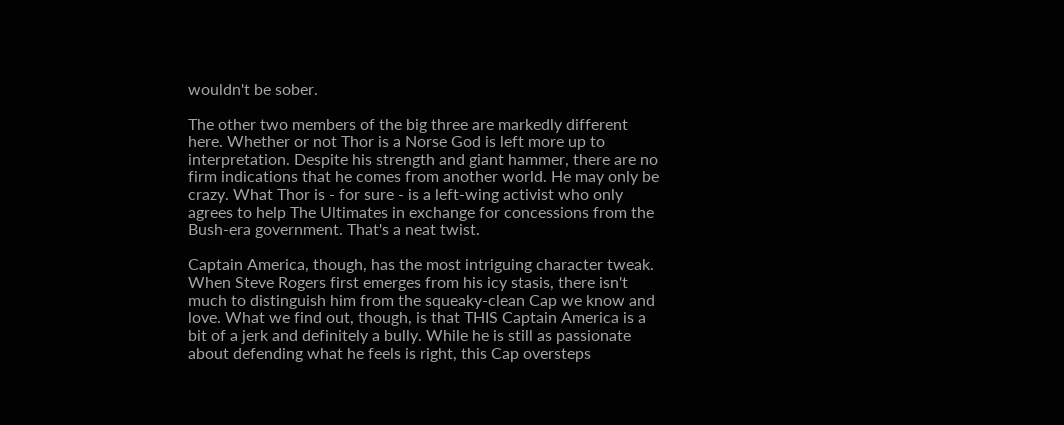wouldn't be sober.

The other two members of the big three are markedly different here. Whether or not Thor is a Norse God is left more up to interpretation. Despite his strength and giant hammer, there are no firm indications that he comes from another world. He may only be crazy. What Thor is - for sure - is a left-wing activist who only agrees to help The Ultimates in exchange for concessions from the Bush-era government. That's a neat twist.

Captain America, though, has the most intriguing character tweak. When Steve Rogers first emerges from his icy stasis, there isn't much to distinguish him from the squeaky-clean Cap we know and love. What we find out, though, is that THIS Captain America is a bit of a jerk and definitely a bully. While he is still as passionate about defending what he feels is right, this Cap oversteps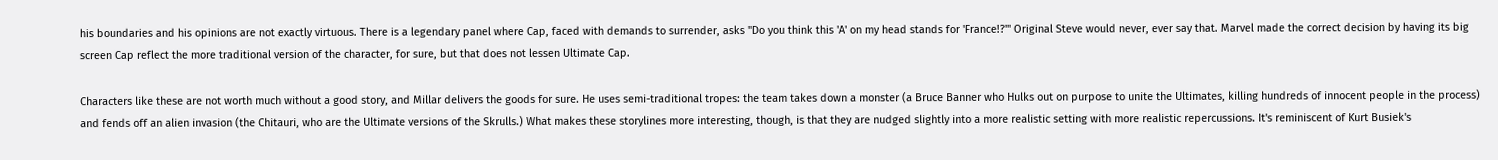his boundaries and his opinions are not exactly virtuous. There is a legendary panel where Cap, faced with demands to surrender, asks "Do you think this 'A' on my head stands for 'France!?'" Original Steve would never, ever say that. Marvel made the correct decision by having its big screen Cap reflect the more traditional version of the character, for sure, but that does not lessen Ultimate Cap.

Characters like these are not worth much without a good story, and Millar delivers the goods for sure. He uses semi-traditional tropes: the team takes down a monster (a Bruce Banner who Hulks out on purpose to unite the Ultimates, killing hundreds of innocent people in the process) and fends off an alien invasion (the Chitauri, who are the Ultimate versions of the Skrulls.) What makes these storylines more interesting, though, is that they are nudged slightly into a more realistic setting with more realistic repercussions. It's reminiscent of Kurt Busiek's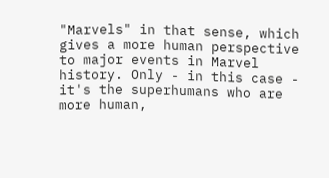"Marvels" in that sense, which gives a more human perspective to major events in Marvel history. Only - in this case - it's the superhumans who are more human,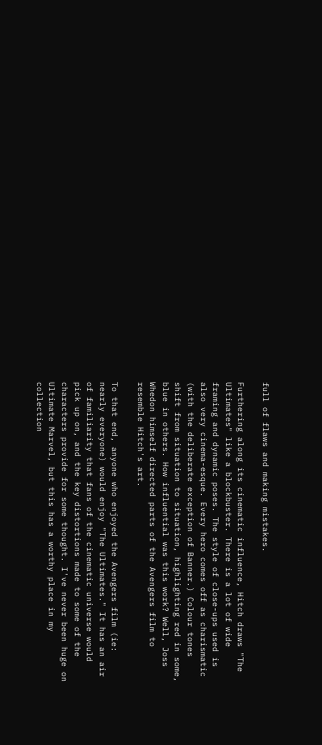full of flaws and making mistakes.

Furthering along its cinematic influence, Hitch draws "The Ultimates" like a blockbuster. There is a lot of wide framing and dynamic poses. The style of close-ups used is also very cinema-esque. Every hero comes off as charismatic (with the deliberate exception of Banner.) Colour tones shift from situation to situation, highlighting red in some, blue in others. How influential was this work? Well, Joss Whedon himself directed parts of the Avengers film to resemble Hitch's art.

To that end, anyone who enjoyed the Avengers film (ie: nearly everyone) would enjoy "The Ultimates." It has an air of familiarity that fans of the cinematic universe would pick up on, and the key distortions made to some of the characters provide for some thought. I've never been huge on Ultimate Marvel, but this has a worthy place in my collection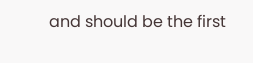and should be the first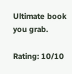Ultimate book you grab.

Rating: 10/10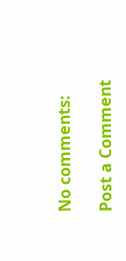No comments:

Post a Comment